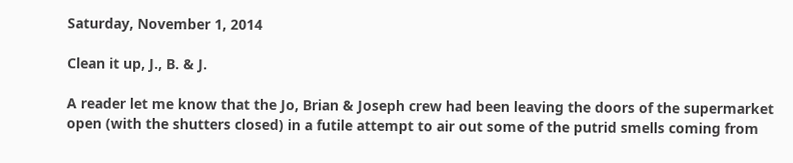Saturday, November 1, 2014

Clean it up, J., B. & J.

A reader let me know that the Jo, Brian & Joseph crew had been leaving the doors of the supermarket open (with the shutters closed) in a futile attempt to air out some of the putrid smells coming from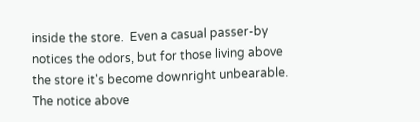inside the store.  Even a casual passer-by notices the odors, but for those living above the store it's become downright unbearable.  The notice above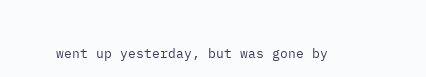went up yesterday, but was gone by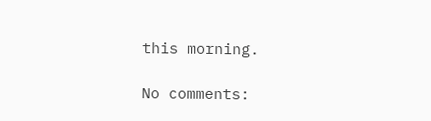this morning.

No comments: